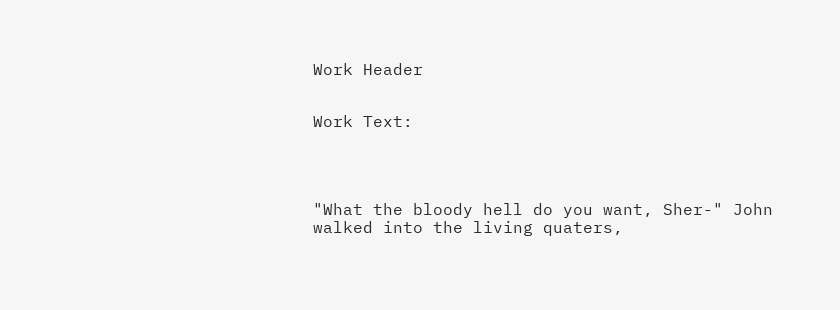Work Header


Work Text:




"What the bloody hell do you want, Sher-" John walked into the living quaters,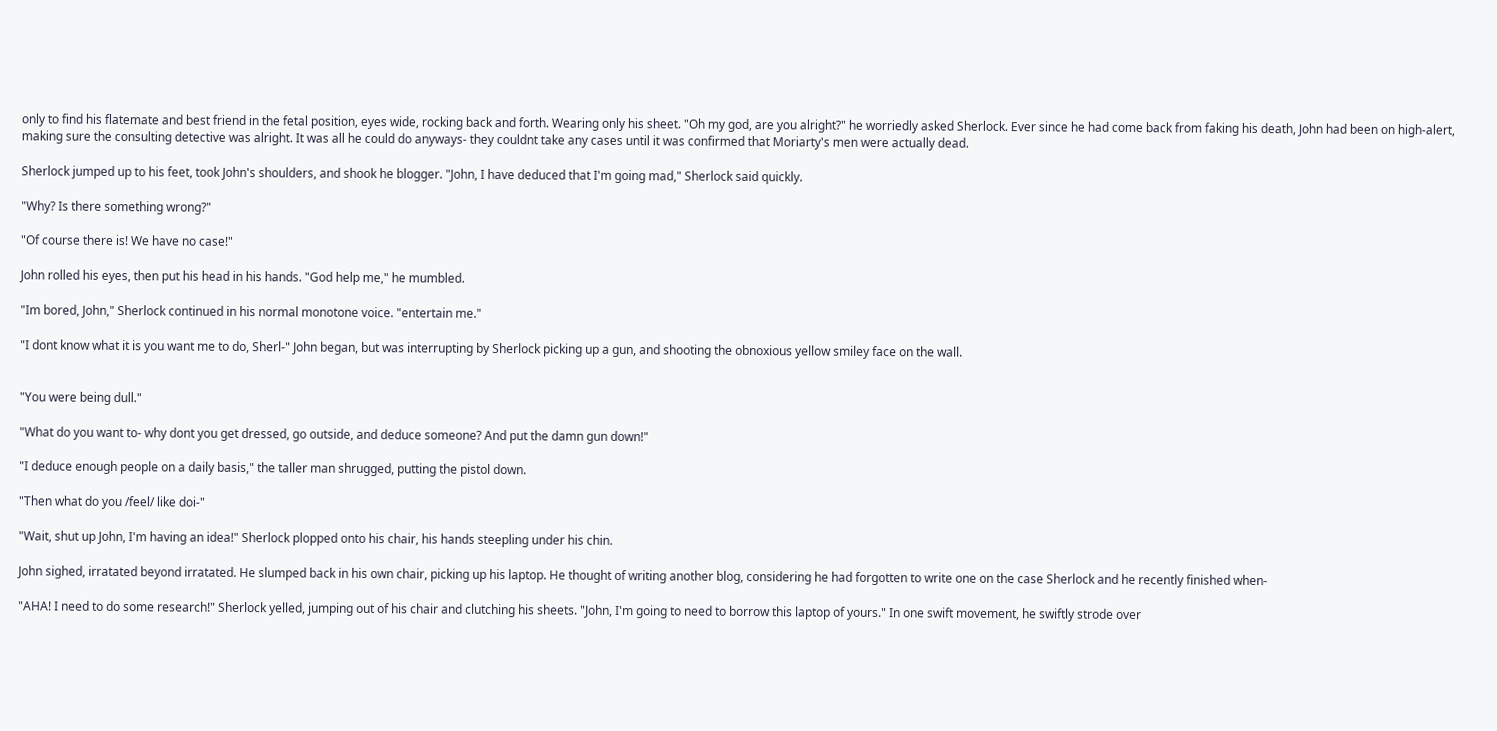only to find his flatemate and best friend in the fetal position, eyes wide, rocking back and forth. Wearing only his sheet. "Oh my god, are you alright?" he worriedly asked Sherlock. Ever since he had come back from faking his death, John had been on high-alert, making sure the consulting detective was alright. It was all he could do anyways- they couldnt take any cases until it was confirmed that Moriarty's men were actually dead.

Sherlock jumped up to his feet, took John's shoulders, and shook he blogger. "John, I have deduced that I'm going mad," Sherlock said quickly.

"Why? Is there something wrong?"

"Of course there is! We have no case!"

John rolled his eyes, then put his head in his hands. "God help me," he mumbled.

"Im bored, John," Sherlock continued in his normal monotone voice. "entertain me."

"I dont know what it is you want me to do, Sherl-" John began, but was interrupting by Sherlock picking up a gun, and shooting the obnoxious yellow smiley face on the wall.


"You were being dull."

"What do you want to- why dont you get dressed, go outside, and deduce someone? And put the damn gun down!"

"I deduce enough people on a daily basis," the taller man shrugged, putting the pistol down.

"Then what do you /feel/ like doi-"

"Wait, shut up John, I'm having an idea!" Sherlock plopped onto his chair, his hands steepling under his chin.

John sighed, irratated beyond irratated. He slumped back in his own chair, picking up his laptop. He thought of writing another blog, considering he had forgotten to write one on the case Sherlock and he recently finished when-

"AHA! I need to do some research!" Sherlock yelled, jumping out of his chair and clutching his sheets. "John, I'm going to need to borrow this laptop of yours." In one swift movement, he swiftly strode over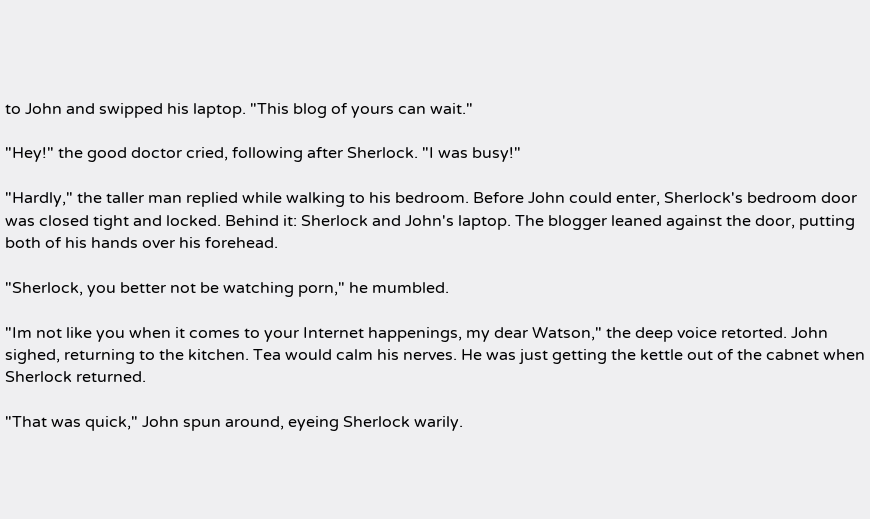to John and swipped his laptop. "This blog of yours can wait."

"Hey!" the good doctor cried, following after Sherlock. "I was busy!"

"Hardly," the taller man replied while walking to his bedroom. Before John could enter, Sherlock's bedroom door was closed tight and locked. Behind it: Sherlock and John's laptop. The blogger leaned against the door, putting both of his hands over his forehead.

"Sherlock, you better not be watching porn," he mumbled.

"Im not like you when it comes to your Internet happenings, my dear Watson," the deep voice retorted. John sighed, returning to the kitchen. Tea would calm his nerves. He was just getting the kettle out of the cabnet when Sherlock returned.

"That was quick," John spun around, eyeing Sherlock warily.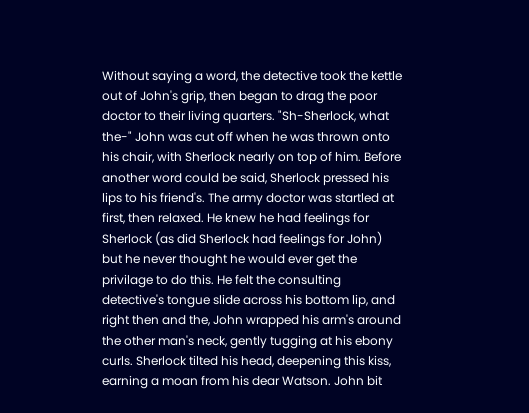Without saying a word, the detective took the kettle out of John's grip, then began to drag the poor doctor to their living quarters. "Sh-Sherlock, what the-" John was cut off when he was thrown onto his chair, with Sherlock nearly on top of him. Before another word could be said, Sherlock pressed his lips to his friend's. The army doctor was startled at first, then relaxed. He knew he had feelings for Sherlock (as did Sherlock had feelings for John) but he never thought he would ever get the privilage to do this. He felt the consulting detective's tongue slide across his bottom lip, and right then and the, John wrapped his arm's around the other man's neck, gently tugging at his ebony curls. Sherlock tilted his head, deepening this kiss, earning a moan from his dear Watson. John bit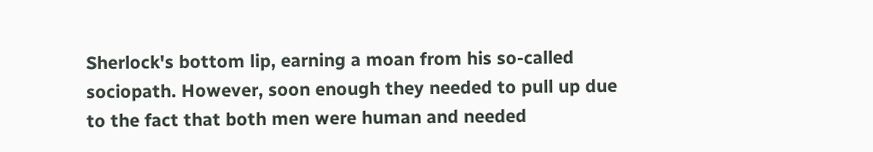Sherlock's bottom lip, earning a moan from his so-called sociopath. However, soon enough they needed to pull up due to the fact that both men were human and needed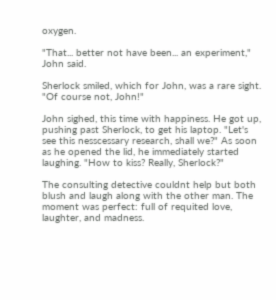oxygen.

"That... better not have been... an experiment," John said.

Sherlock smiled, which for John, was a rare sight. "Of course not, John!"

John sighed, this time with happiness. He got up, pushing past Sherlock, to get his laptop. "Let's see this nesscessary research, shall we?" As soon as he opened the lid, he immediately started laughing. "How to kiss? Really, Sherlock?"

The consulting detective couldnt help but both blush and laugh along with the other man. The moment was perfect: full of requited love, laughter, and madness.